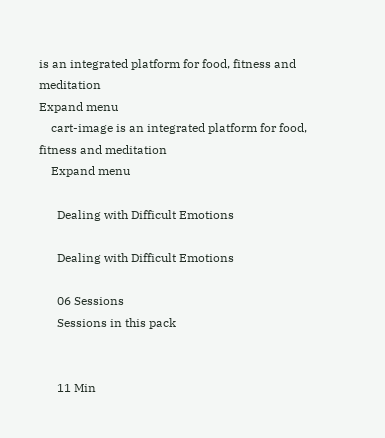is an integrated platform for food, fitness and meditation
Expand menu
    cart-image is an integrated platform for food, fitness and meditation
    Expand menu

      Dealing with Difficult Emotions

      Dealing with Difficult Emotions

      06 Sessions
      Sessions in this pack


      11 Min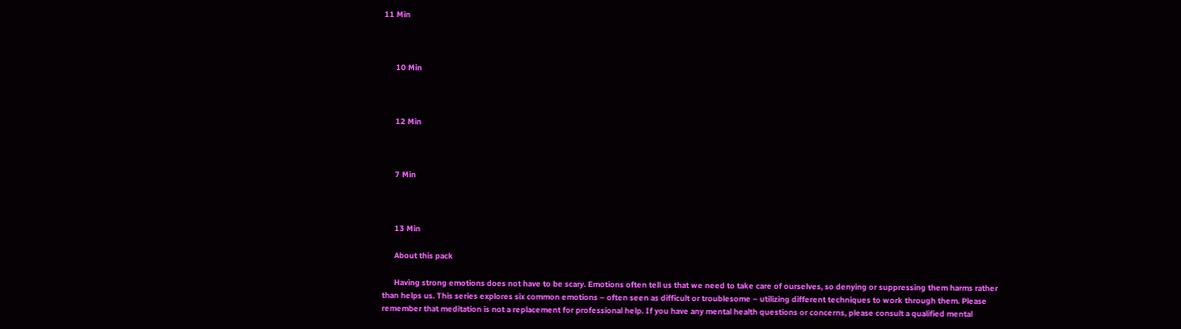11 Min



      10 Min



      12 Min



      7 Min



      13 Min

      About this pack

      Having strong emotions does not have to be scary. Emotions often tell us that we need to take care of ourselves, so denying or suppressing them harms rather than helps us. This series explores six common emotions – often seen as difficult or troublesome – utilizing different techniques to work through them. Please remember that meditation is not a replacement for professional help. If you have any mental health questions or concerns, please consult a qualified mental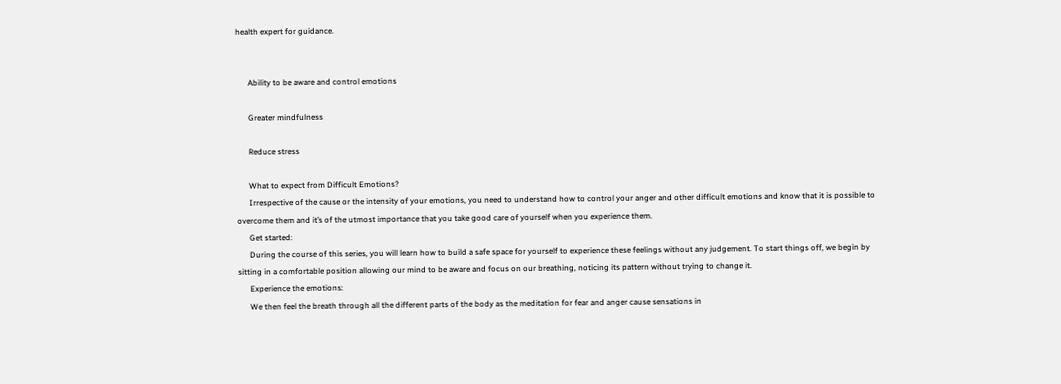health expert for guidance.


      Ability to be aware and control emotions

      Greater mindfulness

      Reduce stress

      What to expect from Difficult Emotions?
      Irrespective of the cause or the intensity of your emotions, you need to understand how to control your anger and other difficult emotions and know that it is possible to overcome them and it’s of the utmost importance that you take good care of yourself when you experience them.
      Get started:
      During the course of this series, you will learn how to build a safe space for yourself to experience these feelings without any judgement. To start things off, we begin by sitting in a comfortable position allowing our mind to be aware and focus on our breathing, noticing its pattern without trying to change it.
      Experience the emotions:
      We then feel the breath through all the different parts of the body as the meditation for fear and anger cause sensations in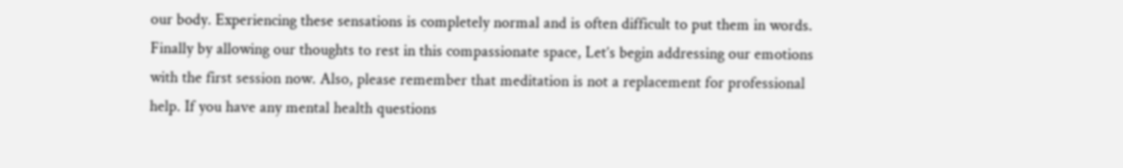our body. Experiencing these sensations is completely normal and is often difficult to put them in words. Finally by allowing our thoughts to rest in this compassionate space, Let’s begin addressing our emotions with the first session now. Also, please remember that meditation is not a replacement for professional help. If you have any mental health questions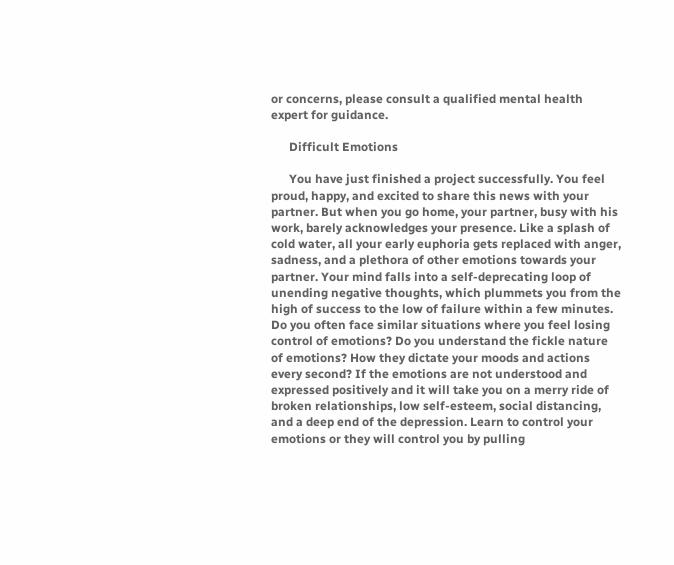or concerns, please consult a qualified mental health expert for guidance.

      Difficult Emotions

      You have just finished a project successfully. You feel proud, happy, and excited to share this news with your partner. But when you go home, your partner, busy with his work, barely acknowledges your presence. Like a splash of cold water, all your early euphoria gets replaced with anger, sadness, and a plethora of other emotions towards your partner. Your mind falls into a self-deprecating loop of unending negative thoughts, which plummets you from the high of success to the low of failure within a few minutes. Do you often face similar situations where you feel losing control of emotions? Do you understand the fickle nature of emotions? How they dictate your moods and actions every second? If the emotions are not understood and expressed positively and it will take you on a merry ride of broken relationships, low self-esteem, social distancing, and a deep end of the depression. Learn to control your emotions or they will control you by pulling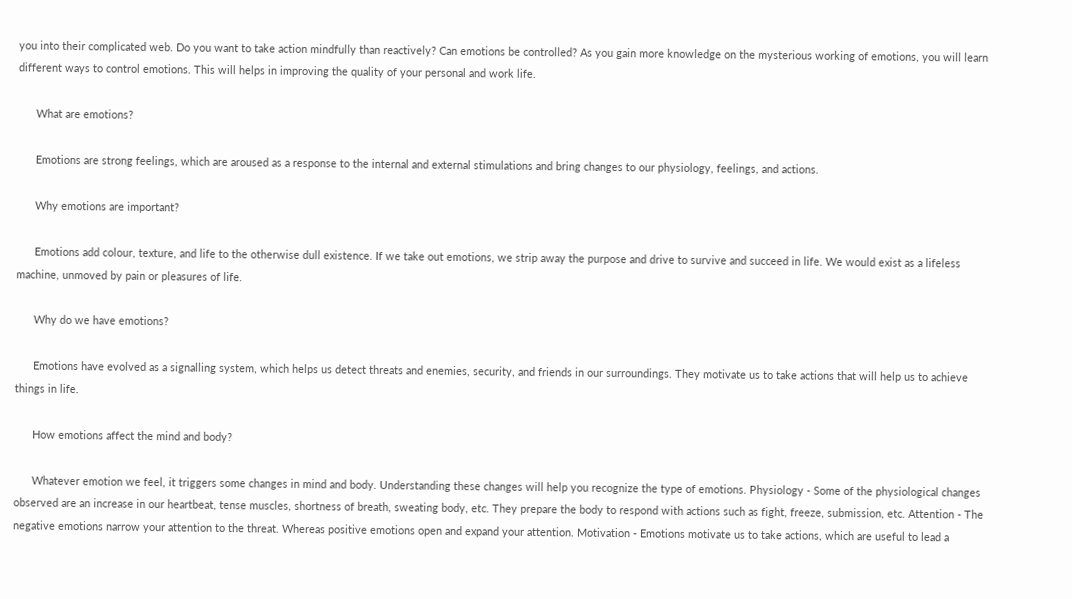you into their complicated web. Do you want to take action mindfully than reactively? Can emotions be controlled? As you gain more knowledge on the mysterious working of emotions, you will learn different ways to control emotions. This will helps in improving the quality of your personal and work life.

      What are emotions?

      Emotions are strong feelings, which are aroused as a response to the internal and external stimulations and bring changes to our physiology, feelings, and actions.

      Why emotions are important?

      Emotions add colour, texture, and life to the otherwise dull existence. If we take out emotions, we strip away the purpose and drive to survive and succeed in life. We would exist as a lifeless machine, unmoved by pain or pleasures of life.

      Why do we have emotions?

      Emotions have evolved as a signalling system, which helps us detect threats and enemies, security, and friends in our surroundings. They motivate us to take actions that will help us to achieve things in life.

      How emotions affect the mind and body?

      Whatever emotion we feel, it triggers some changes in mind and body. Understanding these changes will help you recognize the type of emotions. Physiology - Some of the physiological changes observed are an increase in our heartbeat, tense muscles, shortness of breath, sweating body, etc. They prepare the body to respond with actions such as fight, freeze, submission, etc. Attention - The negative emotions narrow your attention to the threat. Whereas positive emotions open and expand your attention. Motivation - Emotions motivate us to take actions, which are useful to lead a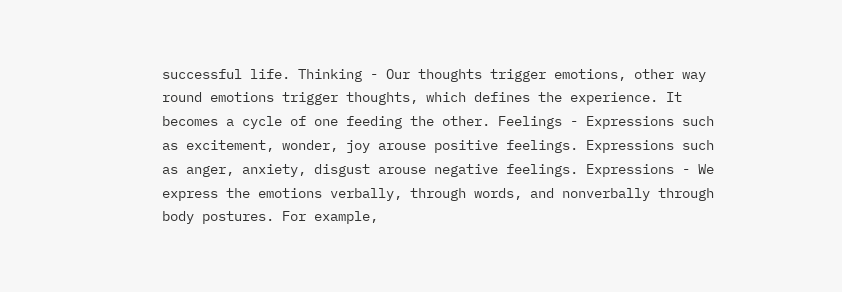successful life. Thinking - Our thoughts trigger emotions, other way round emotions trigger thoughts, which defines the experience. It becomes a cycle of one feeding the other. Feelings - Expressions such as excitement, wonder, joy arouse positive feelings. Expressions such as anger, anxiety, disgust arouse negative feelings. Expressions - We express the emotions verbally, through words, and nonverbally through body postures. For example,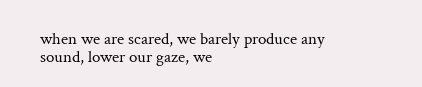when we are scared, we barely produce any sound, lower our gaze, we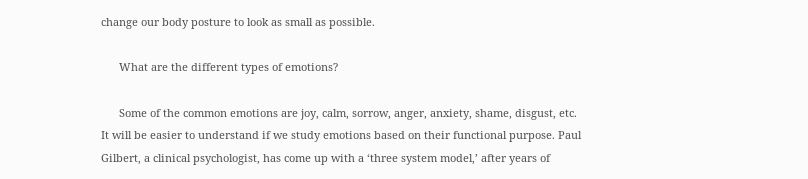change our body posture to look as small as possible.

      What are the different types of emotions?

      Some of the common emotions are joy, calm, sorrow, anger, anxiety, shame, disgust, etc. It will be easier to understand if we study emotions based on their functional purpose. Paul Gilbert, a clinical psychologist, has come up with a ‘three system model,’ after years of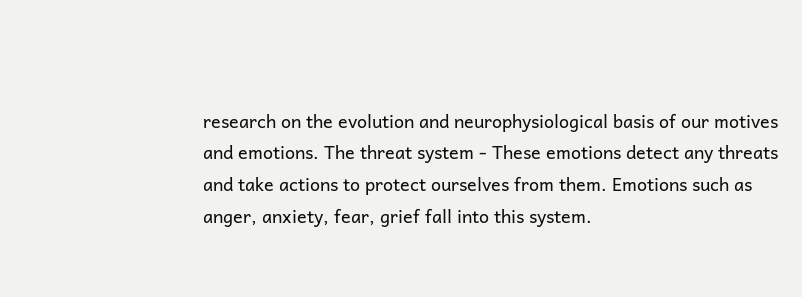research on the evolution and neurophysiological basis of our motives and emotions. The threat system - These emotions detect any threats and take actions to protect ourselves from them. Emotions such as anger, anxiety, fear, grief fall into this system.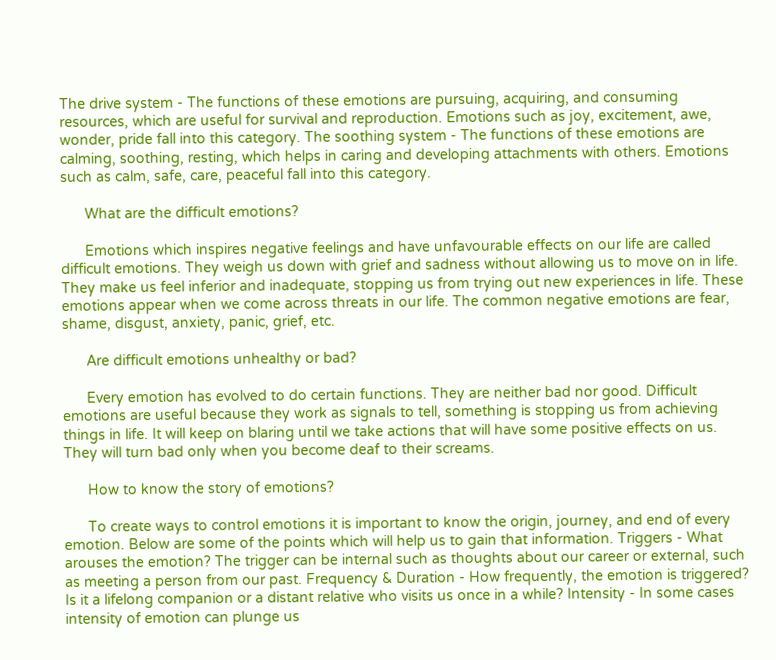The drive system - The functions of these emotions are pursuing, acquiring, and consuming resources, which are useful for survival and reproduction. Emotions such as joy, excitement, awe, wonder, pride fall into this category. The soothing system - The functions of these emotions are calming, soothing, resting, which helps in caring and developing attachments with others. Emotions such as calm, safe, care, peaceful fall into this category.

      What are the difficult emotions?

      Emotions which inspires negative feelings and have unfavourable effects on our life are called difficult emotions. They weigh us down with grief and sadness without allowing us to move on in life. They make us feel inferior and inadequate, stopping us from trying out new experiences in life. These emotions appear when we come across threats in our life. The common negative emotions are fear, shame, disgust, anxiety, panic, grief, etc.

      Are difficult emotions unhealthy or bad?

      Every emotion has evolved to do certain functions. They are neither bad nor good. Difficult emotions are useful because they work as signals to tell, something is stopping us from achieving things in life. It will keep on blaring until we take actions that will have some positive effects on us. They will turn bad only when you become deaf to their screams.

      How to know the story of emotions?

      To create ways to control emotions it is important to know the origin, journey, and end of every emotion. Below are some of the points which will help us to gain that information. Triggers - What arouses the emotion? The trigger can be internal such as thoughts about our career or external, such as meeting a person from our past. Frequency & Duration - How frequently, the emotion is triggered? Is it a lifelong companion or a distant relative who visits us once in a while? Intensity - In some cases intensity of emotion can plunge us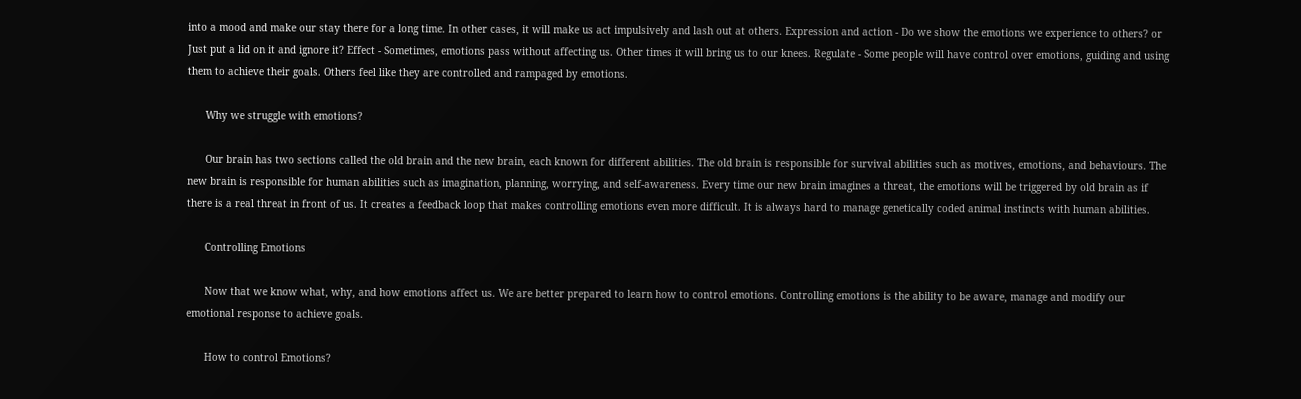into a mood and make our stay there for a long time. In other cases, it will make us act impulsively and lash out at others. Expression and action - Do we show the emotions we experience to others? or Just put a lid on it and ignore it? Effect - Sometimes, emotions pass without affecting us. Other times it will bring us to our knees. Regulate - Some people will have control over emotions, guiding and using them to achieve their goals. Others feel like they are controlled and rampaged by emotions.

      Why we struggle with emotions?

      Our brain has two sections called the old brain and the new brain, each known for different abilities. The old brain is responsible for survival abilities such as motives, emotions, and behaviours. The new brain is responsible for human abilities such as imagination, planning, worrying, and self-awareness. Every time our new brain imagines a threat, the emotions will be triggered by old brain as if there is a real threat in front of us. It creates a feedback loop that makes controlling emotions even more difficult. It is always hard to manage genetically coded animal instincts with human abilities.

      Controlling Emotions

      Now that we know what, why, and how emotions affect us. We are better prepared to learn how to control emotions. Controlling emotions is the ability to be aware, manage and modify our emotional response to achieve goals.

      How to control Emotions?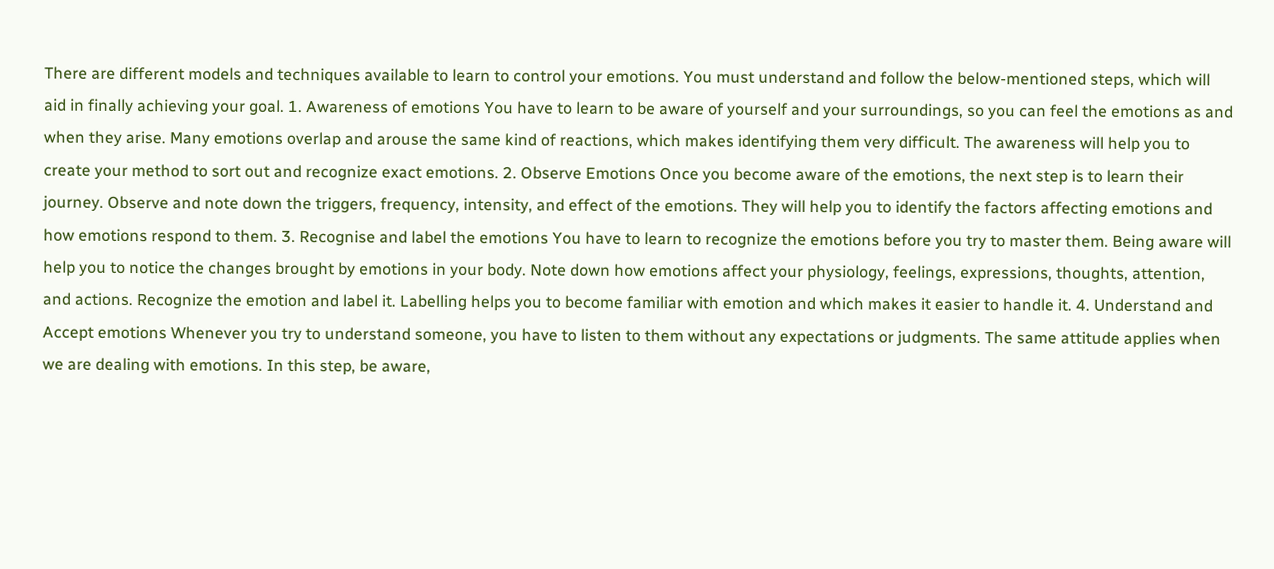There are different models and techniques available to learn to control your emotions. You must understand and follow the below-mentioned steps, which will aid in finally achieving your goal. 1. Awareness of emotions You have to learn to be aware of yourself and your surroundings, so you can feel the emotions as and when they arise. Many emotions overlap and arouse the same kind of reactions, which makes identifying them very difficult. The awareness will help you to create your method to sort out and recognize exact emotions. 2. Observe Emotions Once you become aware of the emotions, the next step is to learn their journey. Observe and note down the triggers, frequency, intensity, and effect of the emotions. They will help you to identify the factors affecting emotions and how emotions respond to them. 3. Recognise and label the emotions You have to learn to recognize the emotions before you try to master them. Being aware will help you to notice the changes brought by emotions in your body. Note down how emotions affect your physiology, feelings, expressions, thoughts, attention, and actions. Recognize the emotion and label it. Labelling helps you to become familiar with emotion and which makes it easier to handle it. 4. Understand and Accept emotions Whenever you try to understand someone, you have to listen to them without any expectations or judgments. The same attitude applies when we are dealing with emotions. In this step, be aware,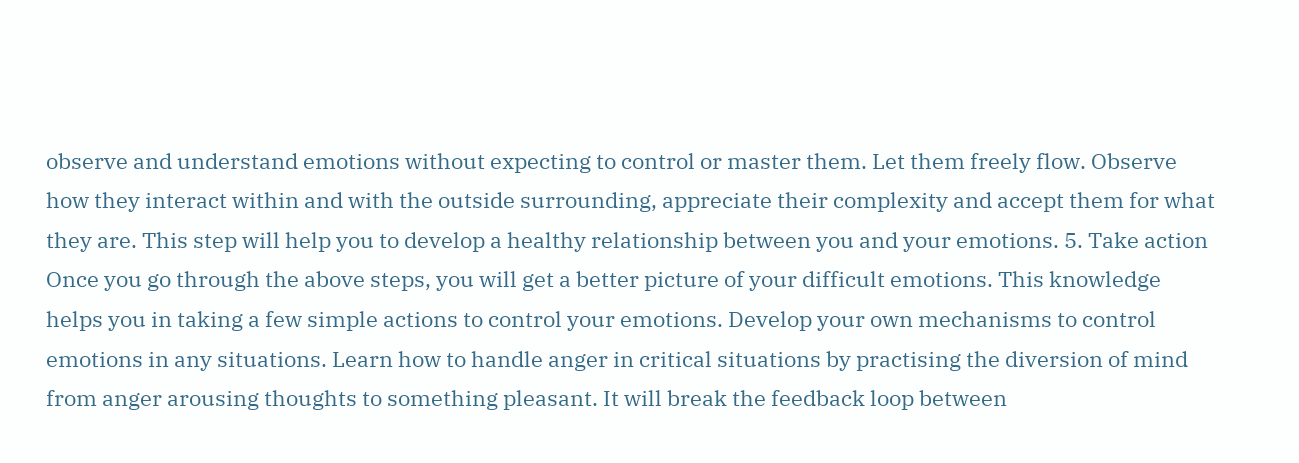observe and understand emotions without expecting to control or master them. Let them freely flow. Observe how they interact within and with the outside surrounding, appreciate their complexity and accept them for what they are. This step will help you to develop a healthy relationship between you and your emotions. 5. Take action Once you go through the above steps, you will get a better picture of your difficult emotions. This knowledge helps you in taking a few simple actions to control your emotions. Develop your own mechanisms to control emotions in any situations. Learn how to handle anger in critical situations by practising the diversion of mind from anger arousing thoughts to something pleasant. It will break the feedback loop between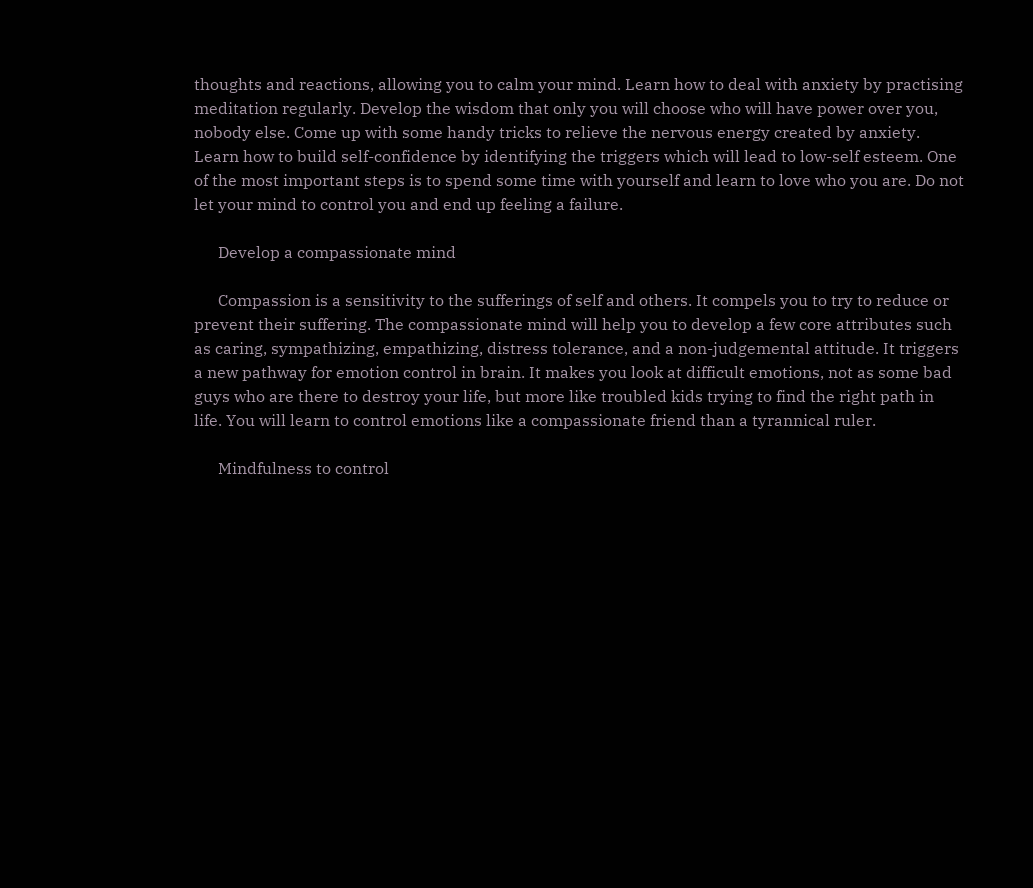thoughts and reactions, allowing you to calm your mind. Learn how to deal with anxiety by practising meditation regularly. Develop the wisdom that only you will choose who will have power over you, nobody else. Come up with some handy tricks to relieve the nervous energy created by anxiety. Learn how to build self-confidence by identifying the triggers which will lead to low-self esteem. One of the most important steps is to spend some time with yourself and learn to love who you are. Do not let your mind to control you and end up feeling a failure.

      Develop a compassionate mind

      Compassion is a sensitivity to the sufferings of self and others. It compels you to try to reduce or prevent their suffering. The compassionate mind will help you to develop a few core attributes such as caring, sympathizing, empathizing, distress tolerance, and a non-judgemental attitude. It triggers a new pathway for emotion control in brain. It makes you look at difficult emotions, not as some bad guys who are there to destroy your life, but more like troubled kids trying to find the right path in life. You will learn to control emotions like a compassionate friend than a tyrannical ruler.

      Mindfulness to control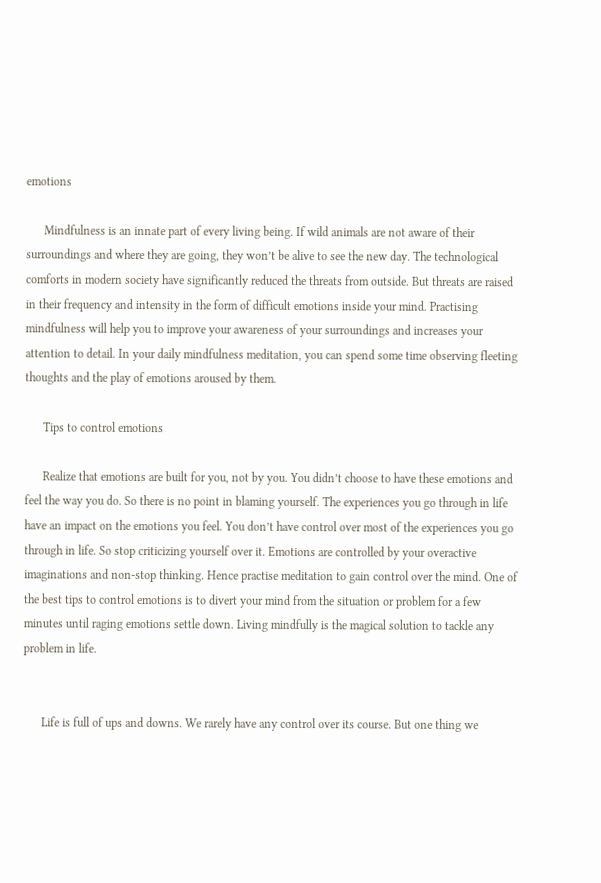emotions

      Mindfulness is an innate part of every living being. If wild animals are not aware of their surroundings and where they are going, they won’t be alive to see the new day. The technological comforts in modern society have significantly reduced the threats from outside. But threats are raised in their frequency and intensity in the form of difficult emotions inside your mind. Practising mindfulness will help you to improve your awareness of your surroundings and increases your attention to detail. In your daily mindfulness meditation, you can spend some time observing fleeting thoughts and the play of emotions aroused by them.

      Tips to control emotions

      Realize that emotions are built for you, not by you. You didn’t choose to have these emotions and feel the way you do. So there is no point in blaming yourself. The experiences you go through in life have an impact on the emotions you feel. You don’t have control over most of the experiences you go through in life. So stop criticizing yourself over it. Emotions are controlled by your overactive imaginations and non-stop thinking. Hence practise meditation to gain control over the mind. One of the best tips to control emotions is to divert your mind from the situation or problem for a few minutes until raging emotions settle down. Living mindfully is the magical solution to tackle any problem in life.


      Life is full of ups and downs. We rarely have any control over its course. But one thing we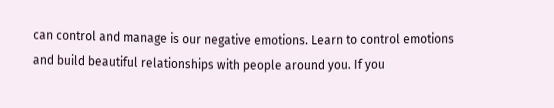can control and manage is our negative emotions. Learn to control emotions and build beautiful relationships with people around you. If you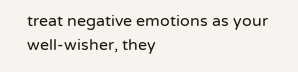treat negative emotions as your well-wisher, they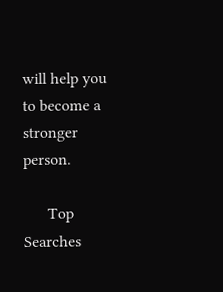will help you to become a stronger person.

      Top Searches